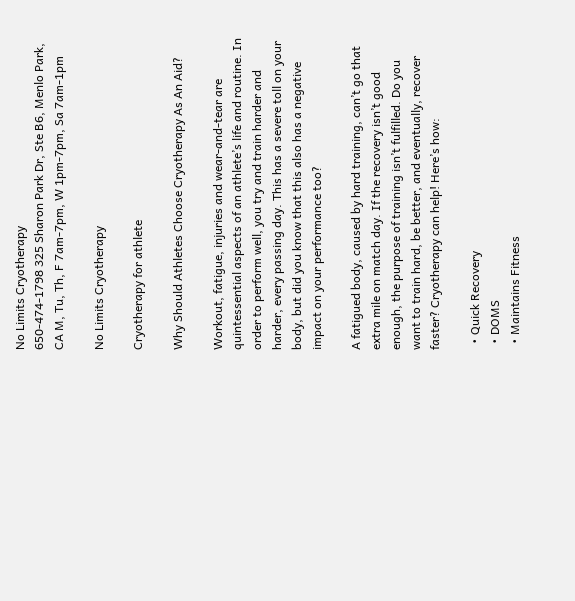No Limits Cryotherapy
650-474-1798 325 Sharon Park Dr, Ste B6, Menlo Park, CA M, Tu, Th, F 7am-7pm, W 1pm-7pm, Sa 7am-1pm

No Limits Cryotherapy

Cryotherapy for athlete

Why Should Athletes Choose Cryotherapy As An Aid?

Workout, fatigue, injuries and wear-and-tear are quintessential aspects of an athlete’s life and routine. In order to perform well, you try and train harder and harder, every passing day. This has a severe toll on your body, but did you know that this also has a negative impact on your performance too?

A fatigued body, caused by hard training, can’t go that extra mile on match day. If the recovery isn’t good enough, the purpose of training isn’t fulfilled. Do you want to train hard, be better, and eventually, recover faster? Cryotherapy can help! Here’s how:

  • Quick Recovery
  • DOMS
  • Maintains Fitness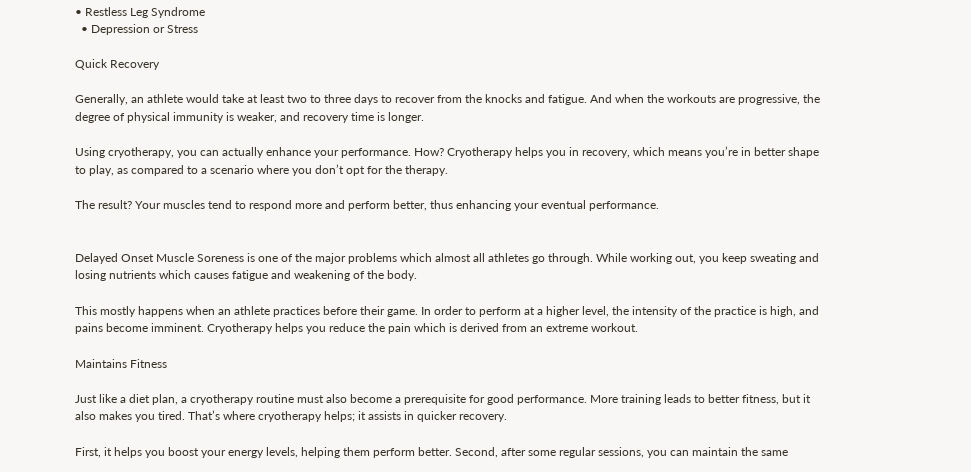• Restless Leg Syndrome
  • Depression or Stress

Quick Recovery

Generally, an athlete would take at least two to three days to recover from the knocks and fatigue. And when the workouts are progressive, the degree of physical immunity is weaker, and recovery time is longer.

Using cryotherapy, you can actually enhance your performance. How? Cryotherapy helps you in recovery, which means you’re in better shape to play, as compared to a scenario where you don’t opt for the therapy.

The result? Your muscles tend to respond more and perform better, thus enhancing your eventual performance.


Delayed Onset Muscle Soreness is one of the major problems which almost all athletes go through. While working out, you keep sweating and losing nutrients which causes fatigue and weakening of the body.

This mostly happens when an athlete practices before their game. In order to perform at a higher level, the intensity of the practice is high, and pains become imminent. Cryotherapy helps you reduce the pain which is derived from an extreme workout.

Maintains Fitness

Just like a diet plan, a cryotherapy routine must also become a prerequisite for good performance. More training leads to better fitness, but it also makes you tired. That’s where cryotherapy helps; it assists in quicker recovery.

First, it helps you boost your energy levels, helping them perform better. Second, after some regular sessions, you can maintain the same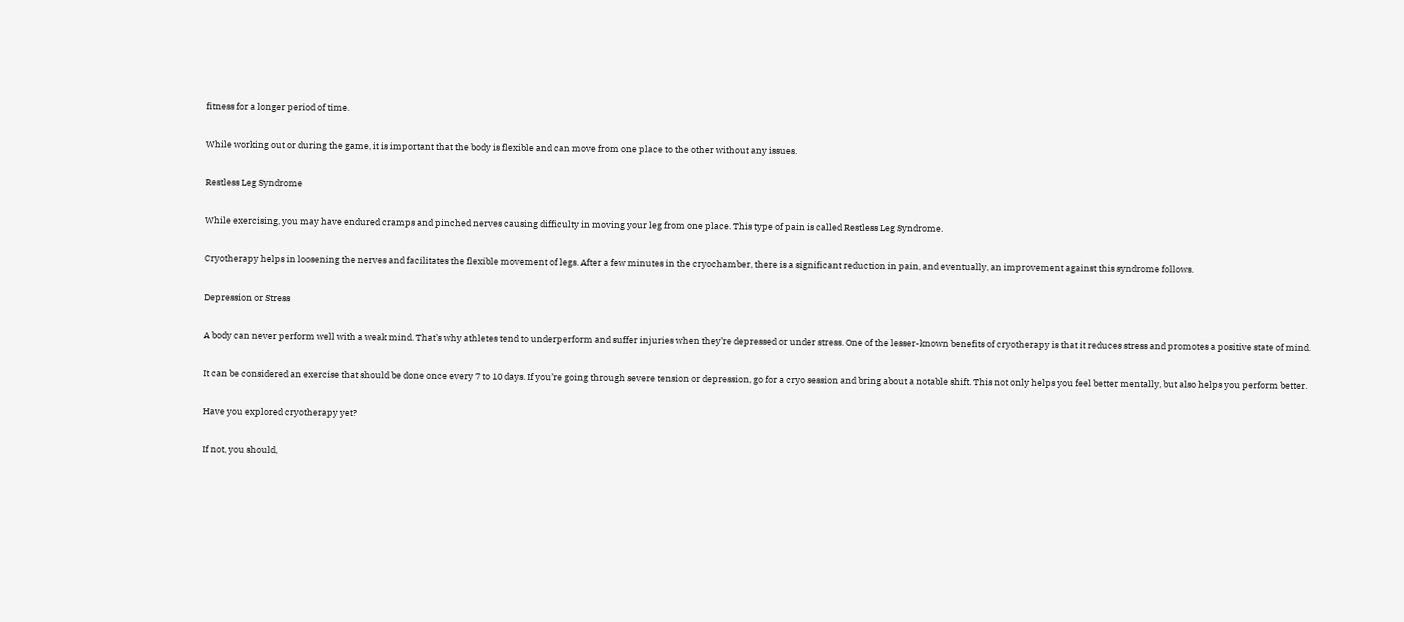fitness for a longer period of time.

While working out or during the game, it is important that the body is flexible and can move from one place to the other without any issues.

Restless Leg Syndrome

While exercising, you may have endured cramps and pinched nerves causing difficulty in moving your leg from one place. This type of pain is called Restless Leg Syndrome.

Cryotherapy helps in loosening the nerves and facilitates the flexible movement of legs. After a few minutes in the cryochamber, there is a significant reduction in pain, and eventually, an improvement against this syndrome follows.

Depression or Stress

A body can never perform well with a weak mind. That’s why athletes tend to underperform and suffer injuries when they’re depressed or under stress. One of the lesser-known benefits of cryotherapy is that it reduces stress and promotes a positive state of mind.

It can be considered an exercise that should be done once every 7 to 10 days. If you’re going through severe tension or depression, go for a cryo session and bring about a notable shift. This not only helps you feel better mentally, but also helps you perform better.

Have you explored cryotherapy yet?

If not, you should,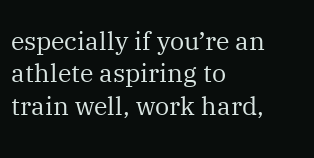especially if you’re an athlete aspiring to train well, work hard,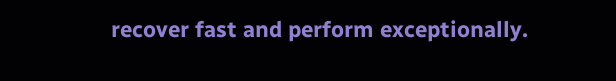recover fast and perform exceptionally.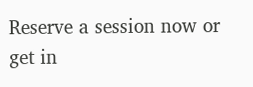Reserve a session now or get in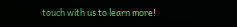touch with us to learn more!